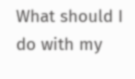What should I do with my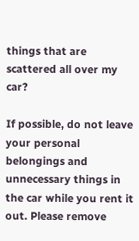things that are scattered all over my car?

If possible, do not leave your personal belongings and unnecessary things in the car while you rent it out. Please remove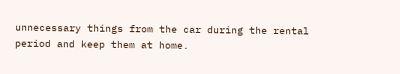unnecessary things from the car during the rental period and keep them at home.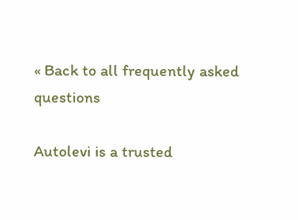« Back to all frequently asked questions

Autolevi is a trusted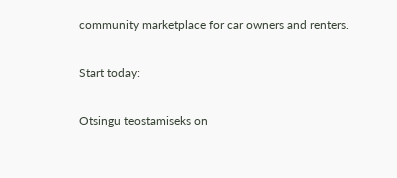community marketplace for car owners and renters.

Start today:

Otsingu teostamiseks on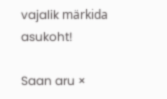vajalik märkida asukoht!

Saan aru ×